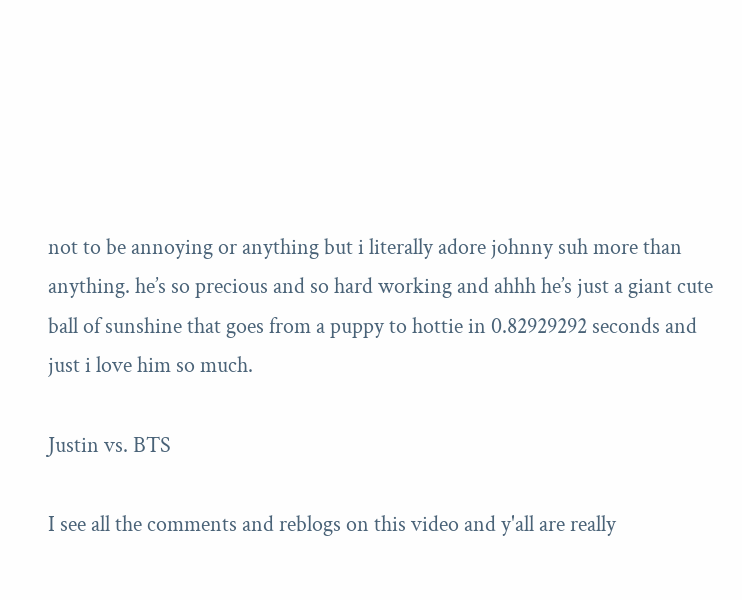not to be annoying or anything but i literally adore johnny suh more than anything. he’s so precious and so hard working and ahhh he’s just a giant cute ball of sunshine that goes from a puppy to hottie in 0.82929292 seconds and just i love him so much.

Justin vs. BTS

I see all the comments and reblogs on this video and y'all are really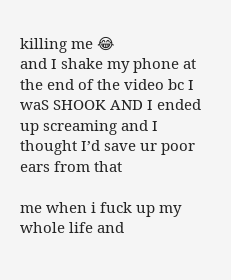killing me 😂
and I shake my phone at the end of the video bc I waS SHOOK AND I ended up screaming and I thought I’d save ur poor ears from that

me when i fuck up my whole life and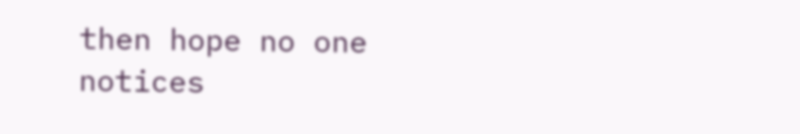then hope no one notices